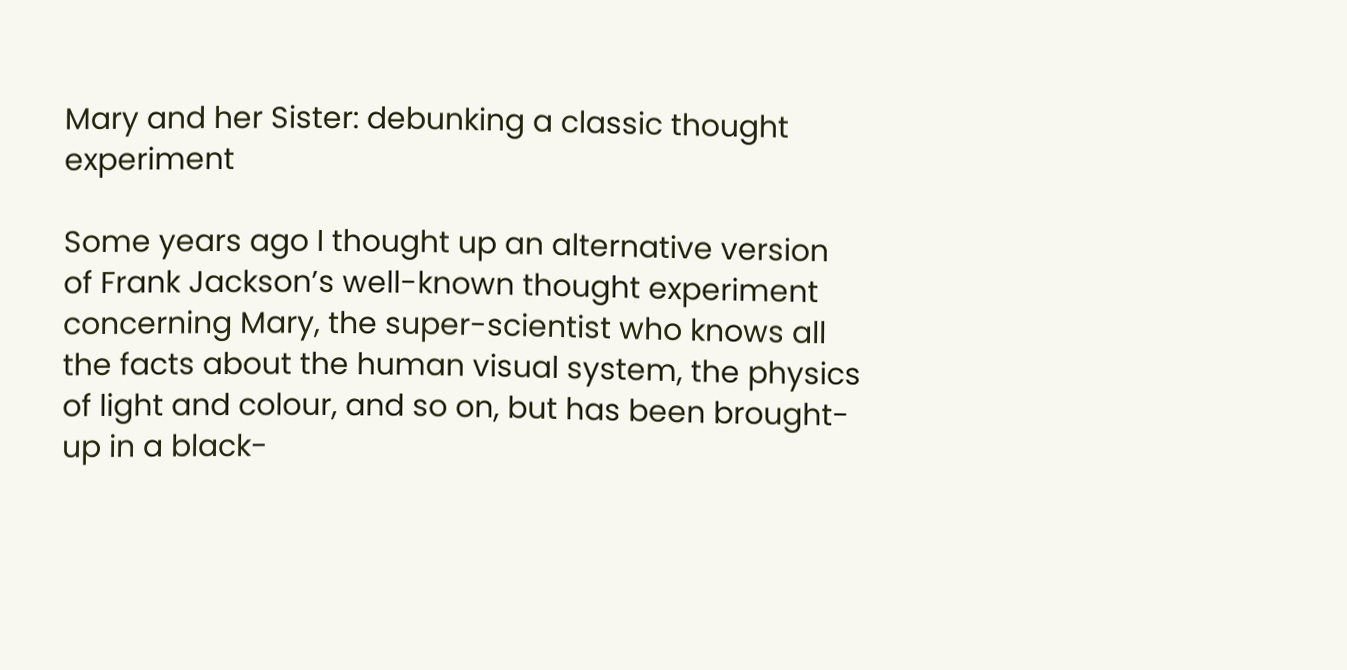Mary and her Sister: debunking a classic thought experiment

Some years ago I thought up an alternative version of Frank Jackson’s well-known thought experiment concerning Mary, the super-scientist who knows all the facts about the human visual system, the physics of light and colour, and so on, but has been brought-up in a black-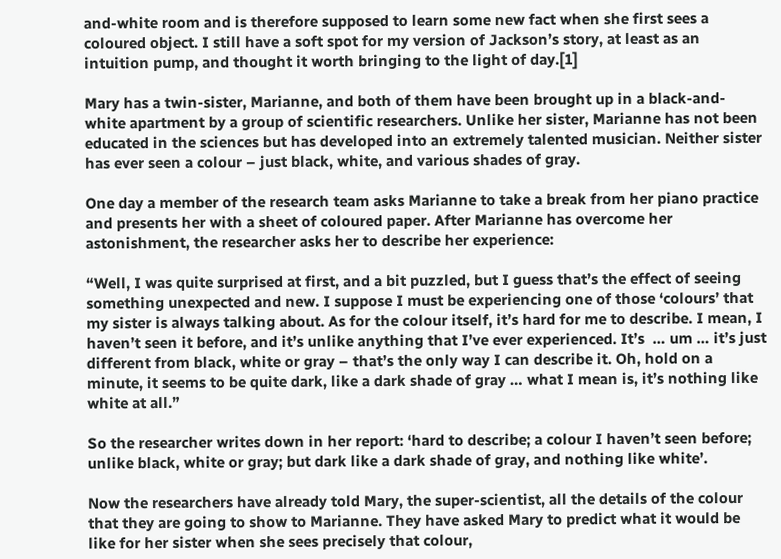and-white room and is therefore supposed to learn some new fact when she first sees a coloured object. I still have a soft spot for my version of Jackson’s story, at least as an intuition pump, and thought it worth bringing to the light of day.[1]

Mary has a twin-sister, Marianne, and both of them have been brought up in a black-and-white apartment by a group of scientific researchers. Unlike her sister, Marianne has not been educated in the sciences but has developed into an extremely talented musician. Neither sister has ever seen a colour – just black, white, and various shades of gray.

One day a member of the research team asks Marianne to take a break from her piano practice and presents her with a sheet of coloured paper. After Marianne has overcome her astonishment, the researcher asks her to describe her experience:

“Well, I was quite surprised at first, and a bit puzzled, but I guess that’s the effect of seeing something unexpected and new. I suppose I must be experiencing one of those ‘colours’ that my sister is always talking about. As for the colour itself, it’s hard for me to describe. I mean, I haven’t seen it before, and it’s unlike anything that I’ve ever experienced. It’s  … um … it’s just different from black, white or gray – that’s the only way I can describe it. Oh, hold on a minute, it seems to be quite dark, like a dark shade of gray … what I mean is, it’s nothing like white at all.”

So the researcher writes down in her report: ‘hard to describe; a colour I haven’t seen before; unlike black, white or gray; but dark like a dark shade of gray, and nothing like white’.

Now the researchers have already told Mary, the super-scientist, all the details of the colour that they are going to show to Marianne. They have asked Mary to predict what it would be like for her sister when she sees precisely that colour,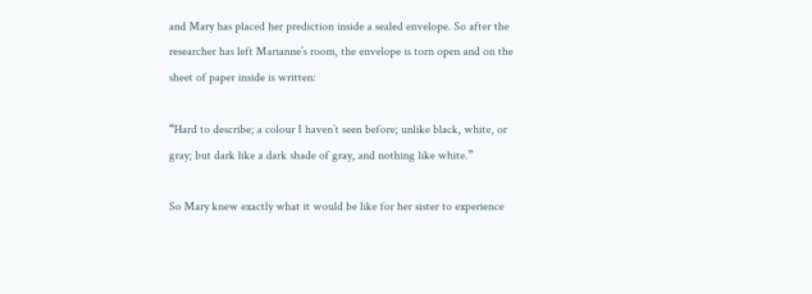and Mary has placed her prediction inside a sealed envelope. So after the researcher has left Marianne’s room, the envelope is torn open and on the sheet of paper inside is written:

“Hard to describe; a colour I haven’t seen before; unlike black, white, or gray; but dark like a dark shade of gray, and nothing like white.”

So Mary knew exactly what it would be like for her sister to experience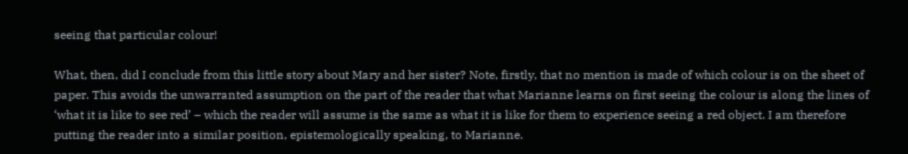seeing that particular colour!

What, then, did I conclude from this little story about Mary and her sister? Note, firstly, that no mention is made of which colour is on the sheet of paper. This avoids the unwarranted assumption on the part of the reader that what Marianne learns on first seeing the colour is along the lines of ‘what it is like to see red’ – which the reader will assume is the same as what it is like for them to experience seeing a red object. I am therefore putting the reader into a similar position, epistemologically speaking, to Marianne.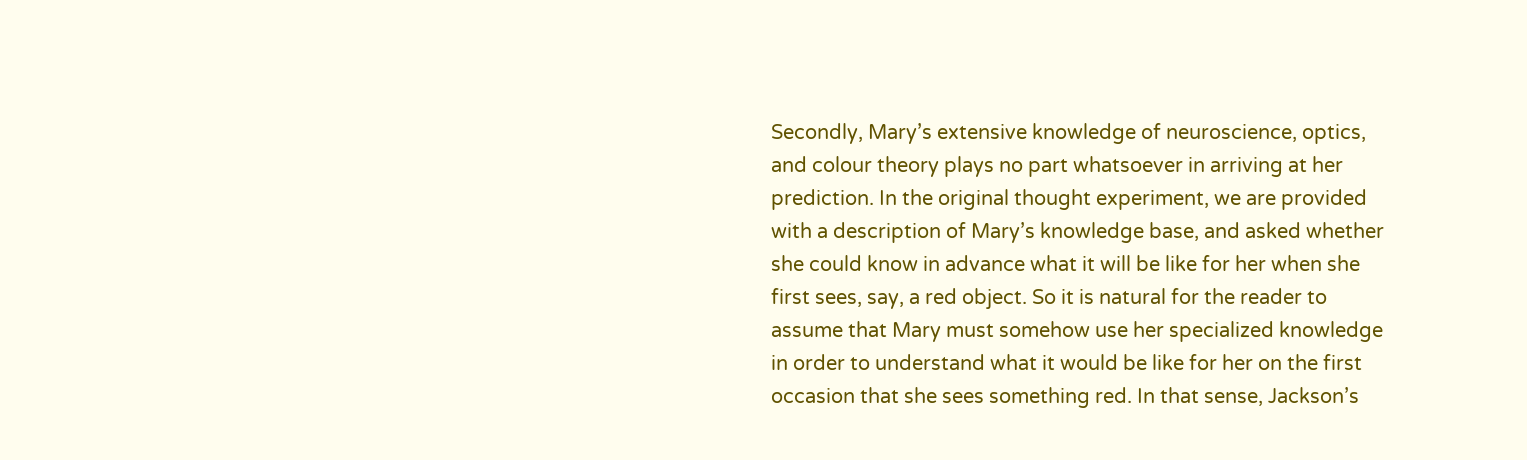Secondly, Mary’s extensive knowledge of neuroscience, optics, and colour theory plays no part whatsoever in arriving at her prediction. In the original thought experiment, we are provided with a description of Mary’s knowledge base, and asked whether she could know in advance what it will be like for her when she first sees, say, a red object. So it is natural for the reader to assume that Mary must somehow use her specialized knowledge in order to understand what it would be like for her on the first occasion that she sees something red. In that sense, Jackson’s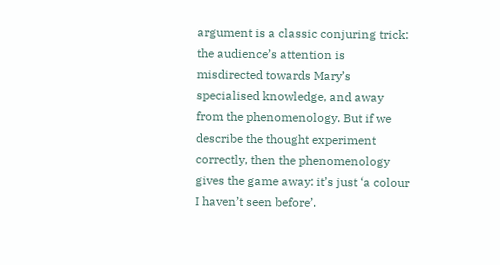argument is a classic conjuring trick: the audience’s attention is misdirected towards Mary’s specialised knowledge, and away from the phenomenology. But if we describe the thought experiment correctly, then the phenomenology gives the game away: it’s just ‘a colour I haven’t seen before’.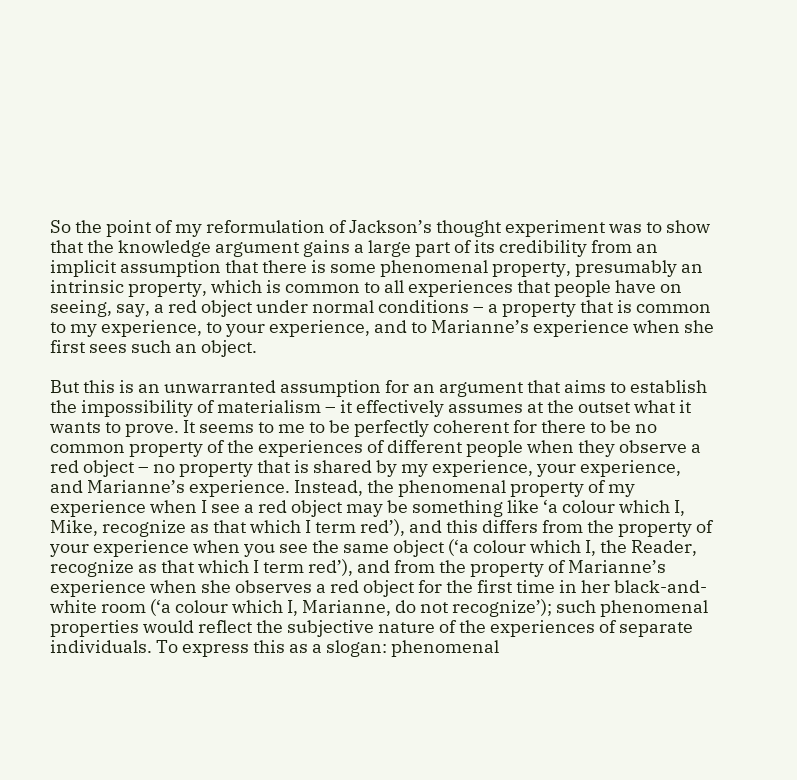So the point of my reformulation of Jackson’s thought experiment was to show that the knowledge argument gains a large part of its credibility from an implicit assumption that there is some phenomenal property, presumably an intrinsic property, which is common to all experiences that people have on seeing, say, a red object under normal conditions – a property that is common to my experience, to your experience, and to Marianne’s experience when she first sees such an object.

But this is an unwarranted assumption for an argument that aims to establish the impossibility of materialism – it effectively assumes at the outset what it wants to prove. It seems to me to be perfectly coherent for there to be no common property of the experiences of different people when they observe a red object – no property that is shared by my experience, your experience, and Marianne’s experience. Instead, the phenomenal property of my experience when I see a red object may be something like ‘a colour which I, Mike, recognize as that which I term red’), and this differs from the property of your experience when you see the same object (‘a colour which I, the Reader, recognize as that which I term red’), and from the property of Marianne’s experience when she observes a red object for the first time in her black-and-white room (‘a colour which I, Marianne, do not recognize’); such phenomenal properties would reflect the subjective nature of the experiences of separate individuals. To express this as a slogan: phenomenal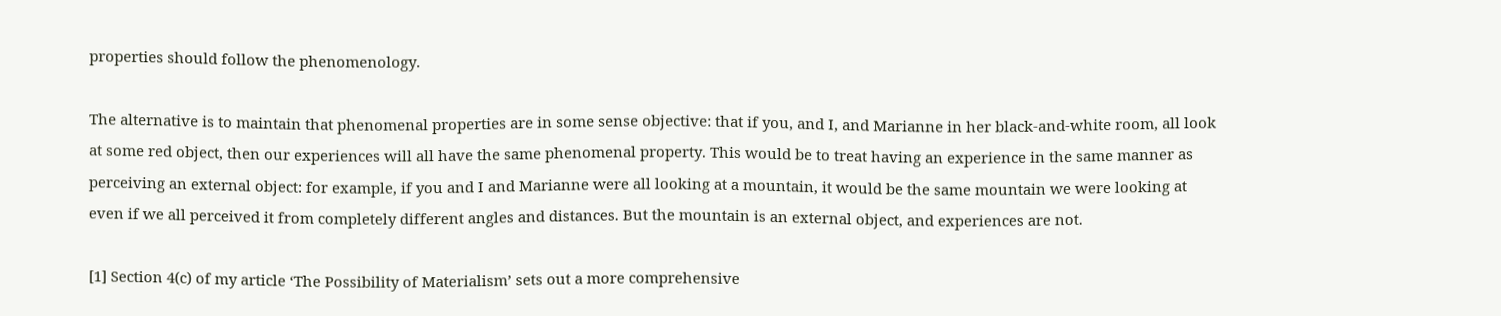properties should follow the phenomenology.

The alternative is to maintain that phenomenal properties are in some sense objective: that if you, and I, and Marianne in her black-and-white room, all look at some red object, then our experiences will all have the same phenomenal property. This would be to treat having an experience in the same manner as perceiving an external object: for example, if you and I and Marianne were all looking at a mountain, it would be the same mountain we were looking at even if we all perceived it from completely different angles and distances. But the mountain is an external object, and experiences are not.

[1] Section 4(c) of my article ‘The Possibility of Materialism’ sets out a more comprehensive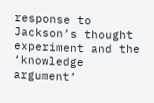response to Jackson’s thought experiment and the ‘knowledge argument’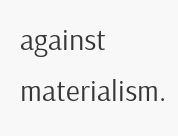against materialism.